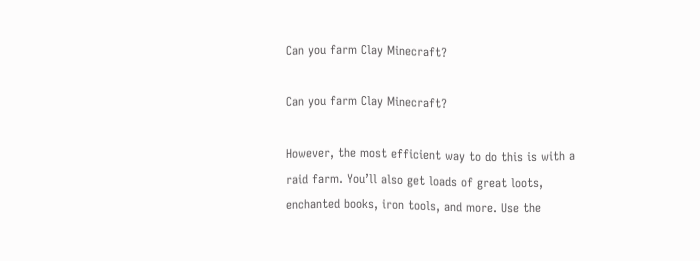Can you farm Clay Minecraft?

Can you farm Clay Minecraft?

However, the most efficient way to do this is with a raid farm. You’ll also get loads of great loots, enchanted books, iron tools, and more. Use the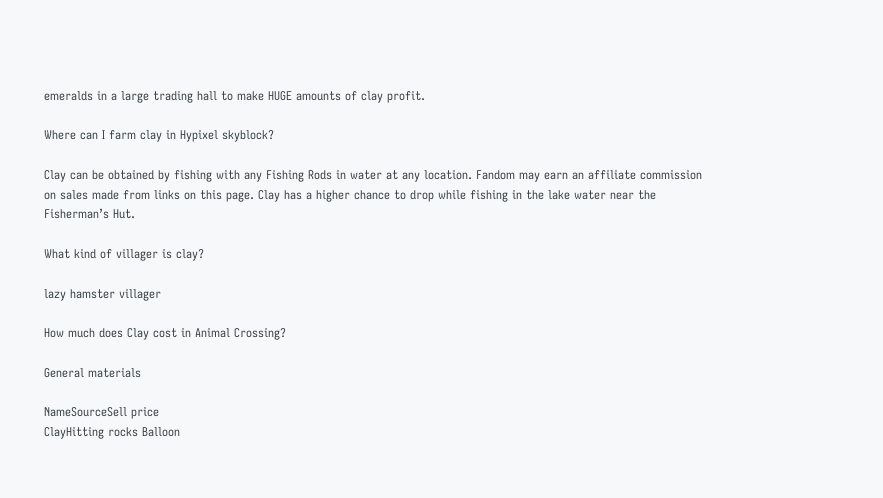emeralds in a large trading hall to make HUGE amounts of clay profit.

Where can I farm clay in Hypixel skyblock?

Clay can be obtained by fishing with any Fishing Rods in water at any location. Fandom may earn an affiliate commission on sales made from links on this page. Clay has a higher chance to drop while fishing in the lake water near the Fisherman’s Hut.

What kind of villager is clay?

lazy hamster villager

How much does Clay cost in Animal Crossing?

General materials

NameSourceSell price
ClayHitting rocks Balloon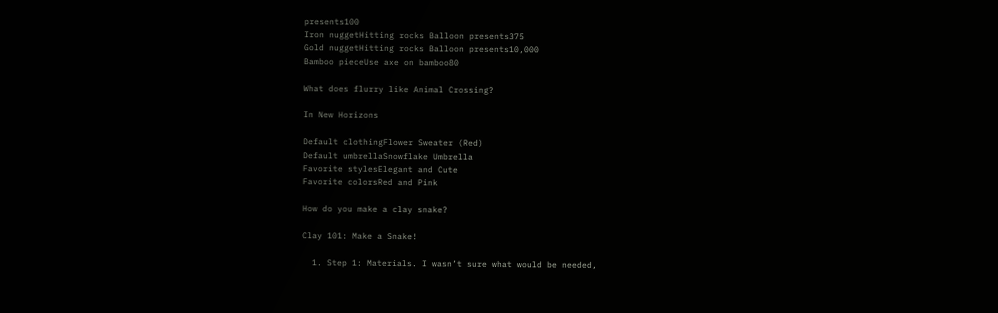presents100
Iron nuggetHitting rocks Balloon presents375
Gold nuggetHitting rocks Balloon presents10,000
Bamboo pieceUse axe on bamboo80

What does flurry like Animal Crossing?

In New Horizons

Default clothingFlower Sweater (Red)
Default umbrellaSnowflake Umbrella
Favorite stylesElegant and Cute
Favorite colorsRed and Pink

How do you make a clay snake?

Clay 101: Make a Snake!

  1. Step 1: Materials. I wasn’t sure what would be needed,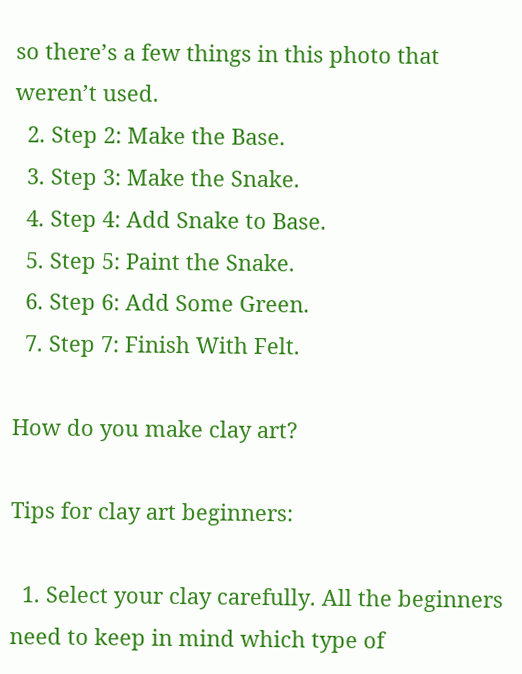so there’s a few things in this photo that weren’t used.
  2. Step 2: Make the Base.
  3. Step 3: Make the Snake.
  4. Step 4: Add Snake to Base.
  5. Step 5: Paint the Snake.
  6. Step 6: Add Some Green.
  7. Step 7: Finish With Felt.

How do you make clay art?

Tips for clay art beginners:

  1. Select your clay carefully. All the beginners need to keep in mind which type of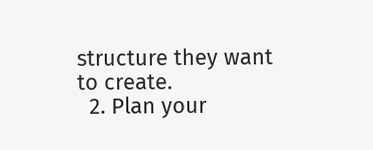structure they want to create.
  2. Plan your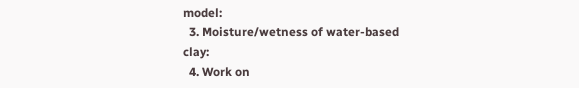model:
  3. Moisture/wetness of water-based clay:
  4. Work on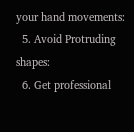your hand movements:
  5. Avoid Protruding shapes:
  6. Get professional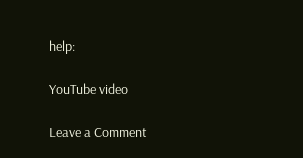help:

YouTube video

Leave a Comment